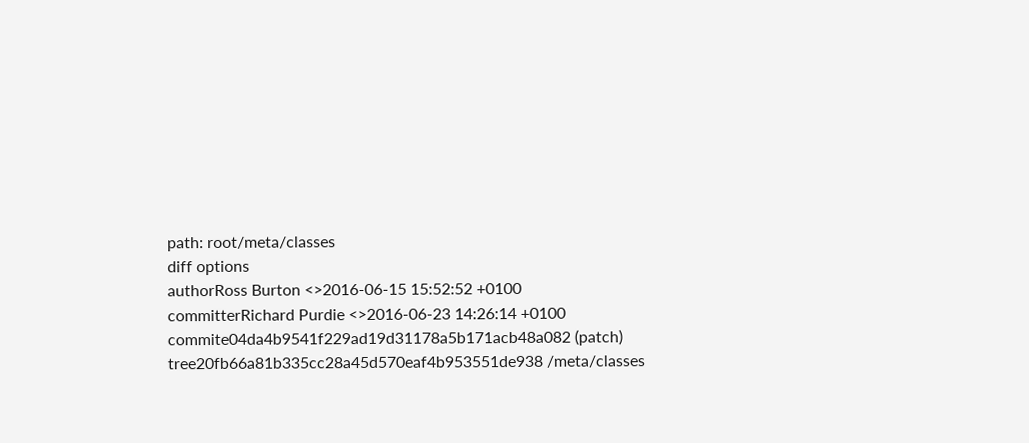path: root/meta/classes
diff options
authorRoss Burton <>2016-06-15 15:52:52 +0100
committerRichard Purdie <>2016-06-23 14:26:14 +0100
commite04da4b9541f229ad19d31178a5b171acb48a082 (patch)
tree20fb66a81b335cc28a45d570eaf4b953551de938 /meta/classes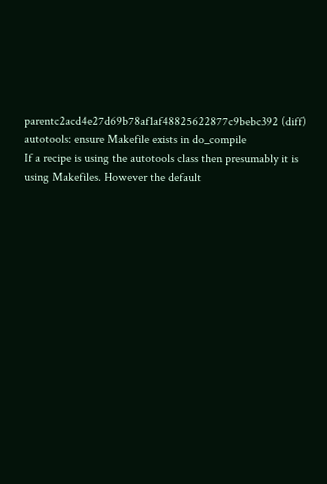parentc2acd4e27d69b78af1af48825622877c9bebc392 (diff)
autotools: ensure Makefile exists in do_compile
If a recipe is using the autotools class then presumably it is using Makefiles. However the default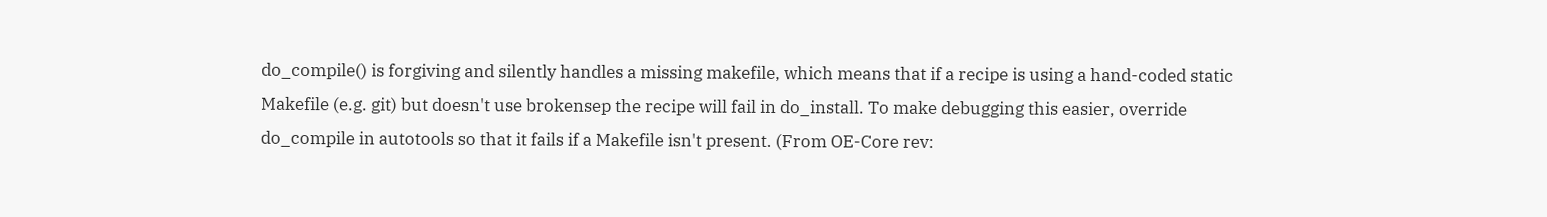do_compile() is forgiving and silently handles a missing makefile, which means that if a recipe is using a hand-coded static Makefile (e.g. git) but doesn't use brokensep the recipe will fail in do_install. To make debugging this easier, override do_compile in autotools so that it fails if a Makefile isn't present. (From OE-Core rev: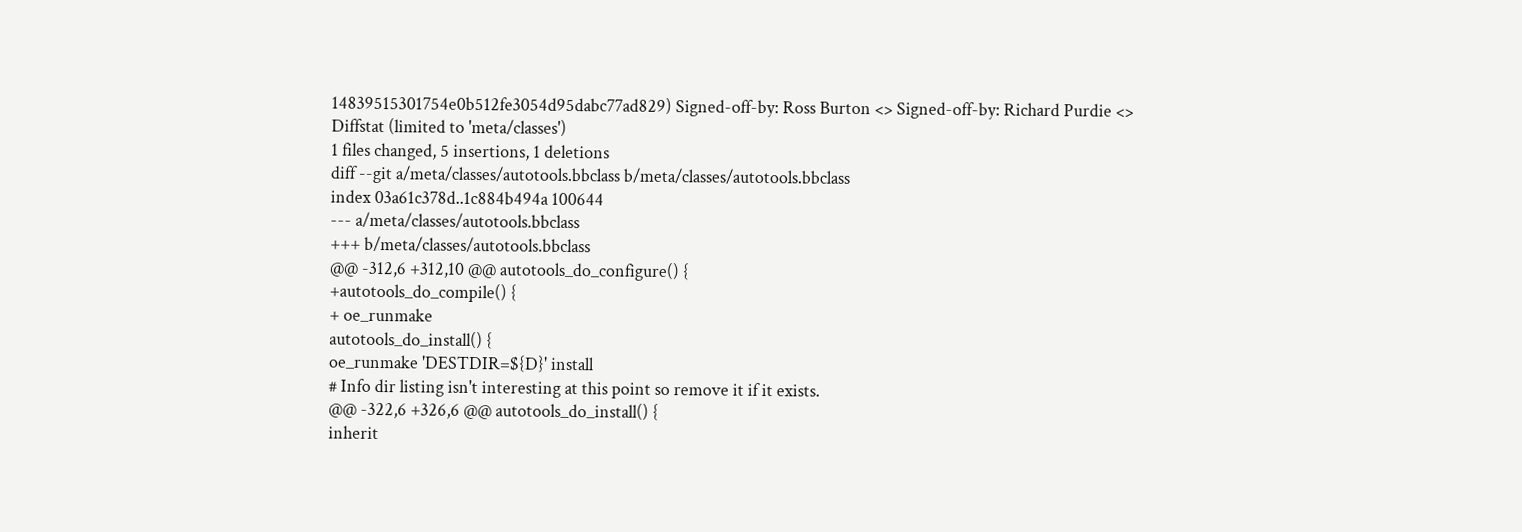14839515301754e0b512fe3054d95dabc77ad829) Signed-off-by: Ross Burton <> Signed-off-by: Richard Purdie <>
Diffstat (limited to 'meta/classes')
1 files changed, 5 insertions, 1 deletions
diff --git a/meta/classes/autotools.bbclass b/meta/classes/autotools.bbclass
index 03a61c378d..1c884b494a 100644
--- a/meta/classes/autotools.bbclass
+++ b/meta/classes/autotools.bbclass
@@ -312,6 +312,10 @@ autotools_do_configure() {
+autotools_do_compile() {
+ oe_runmake
autotools_do_install() {
oe_runmake 'DESTDIR=${D}' install
# Info dir listing isn't interesting at this point so remove it if it exists.
@@ -322,6 +326,6 @@ autotools_do_install() {
inherit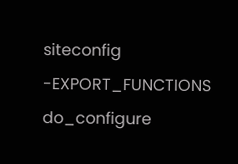siteconfig
-EXPORT_FUNCTIONS do_configure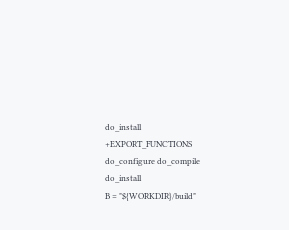do_install
+EXPORT_FUNCTIONS do_configure do_compile do_install
B = "${WORKDIR}/build"